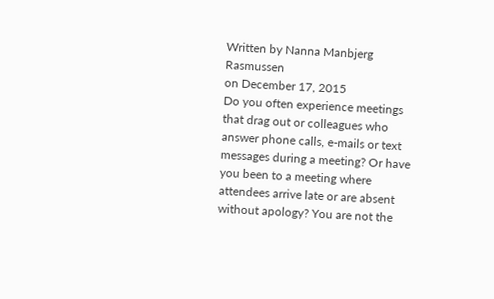Written by Nanna Manbjerg Rasmussen
on December 17, 2015
Do you often experience meetings that drag out or colleagues who answer phone calls, e-mails or text messages during a meeting? Or have you been to a meeting where attendees arrive late or are absent without apology? You are not the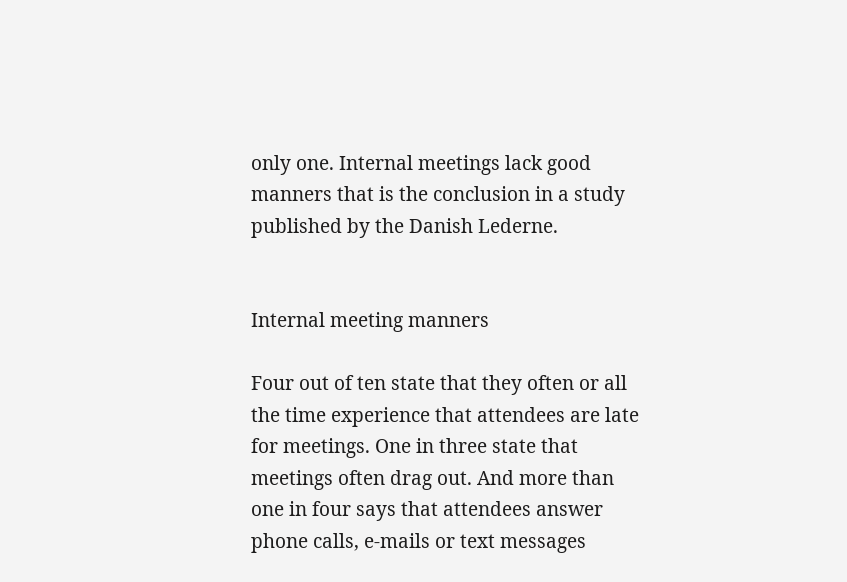only one. Internal meetings lack good manners that is the conclusion in a study published by the Danish Lederne.


Internal meeting manners

Four out of ten state that they often or all the time experience that attendees are late for meetings. One in three state that meetings often drag out. And more than one in four says that attendees answer phone calls, e-mails or text messages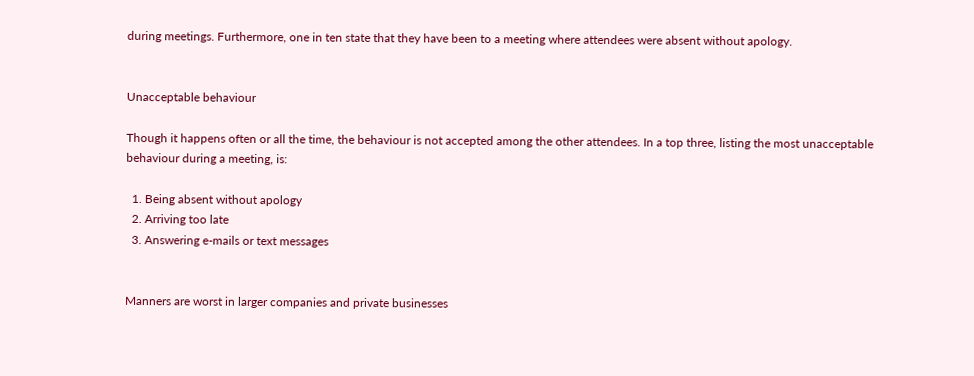during meetings. Furthermore, one in ten state that they have been to a meeting where attendees were absent without apology.


Unacceptable behaviour

Though it happens often or all the time, the behaviour is not accepted among the other attendees. In a top three, listing the most unacceptable behaviour during a meeting, is:

  1. Being absent without apology
  2. Arriving too late
  3. Answering e-mails or text messages


Manners are worst in larger companies and private businesses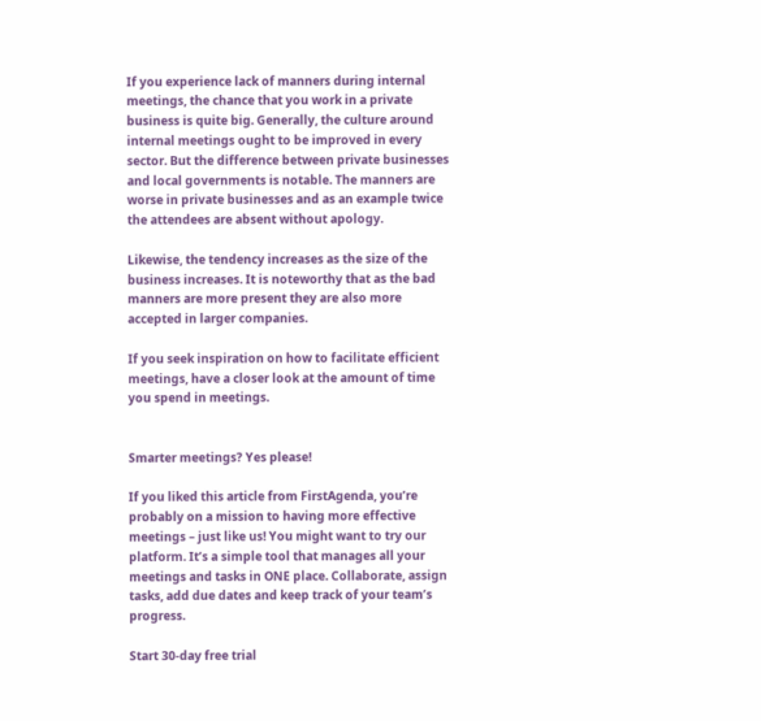If you experience lack of manners during internal meetings, the chance that you work in a private business is quite big. Generally, the culture around internal meetings ought to be improved in every sector. But the difference between private businesses and local governments is notable. The manners are worse in private businesses and as an example twice the attendees are absent without apology.

Likewise, the tendency increases as the size of the business increases. It is noteworthy that as the bad manners are more present they are also more accepted in larger companies.

If you seek inspiration on how to facilitate efficient meetings, have a closer look at the amount of time you spend in meetings.


Smarter meetings? Yes please!

If you liked this article from FirstAgenda, you’re probably on a mission to having more effective meetings – just like us! You might want to try our platform. It’s a simple tool that manages all your meetings and tasks in ONE place. Collaborate, assign tasks, add due dates and keep track of your team’s progress.

Start 30-day free trial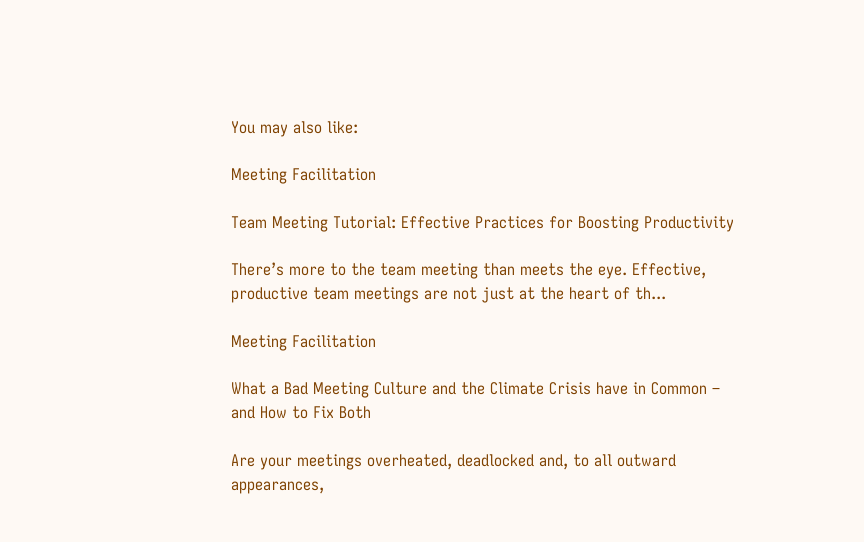You may also like:

Meeting Facilitation

Team Meeting Tutorial: Effective Practices for Boosting Productivity

There’s more to the team meeting than meets the eye. Effective, productive team meetings are not just at the heart of th...

Meeting Facilitation

What a Bad Meeting Culture and the Climate Crisis have in Common – and How to Fix Both

Are your meetings overheated, deadlocked and, to all outward appearances,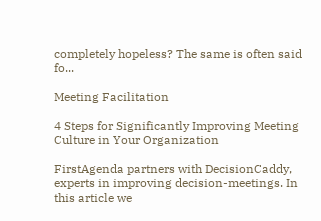completely hopeless? The same is often said fo...

Meeting Facilitation

4 Steps for Significantly Improving Meeting Culture in Your Organization

FirstAgenda partners with DecisionCaddy, experts in improving decision-meetings. In this article we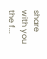share with you the f...